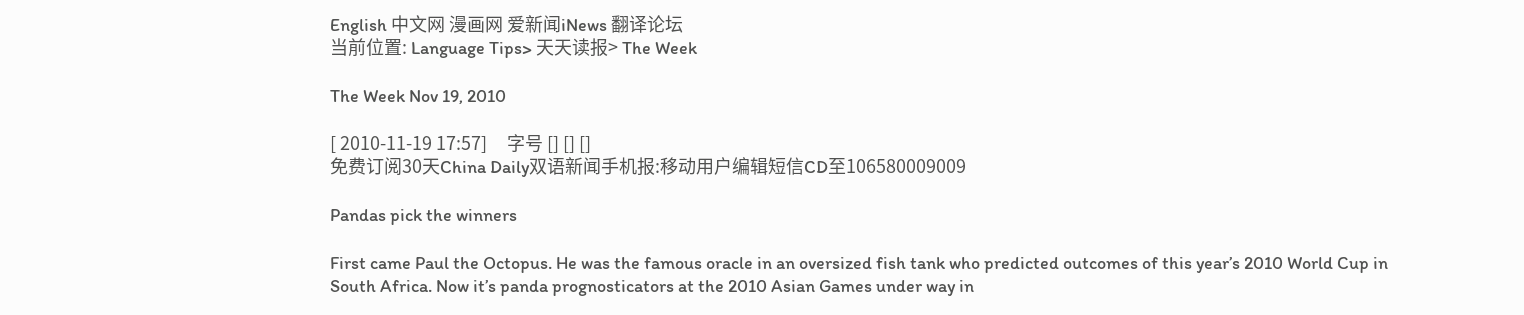English 中文网 漫画网 爱新闻iNews 翻译论坛
当前位置: Language Tips> 天天读报> The Week

The Week Nov 19, 2010

[ 2010-11-19 17:57]     字号 [] [] []
免费订阅30天China Daily双语新闻手机报:移动用户编辑短信CD至106580009009

Pandas pick the winners

First came Paul the Octopus. He was the famous oracle in an oversized fish tank who predicted outcomes of this year’s 2010 World Cup in South Africa. Now it’s panda prognosticators at the 2010 Asian Games under way in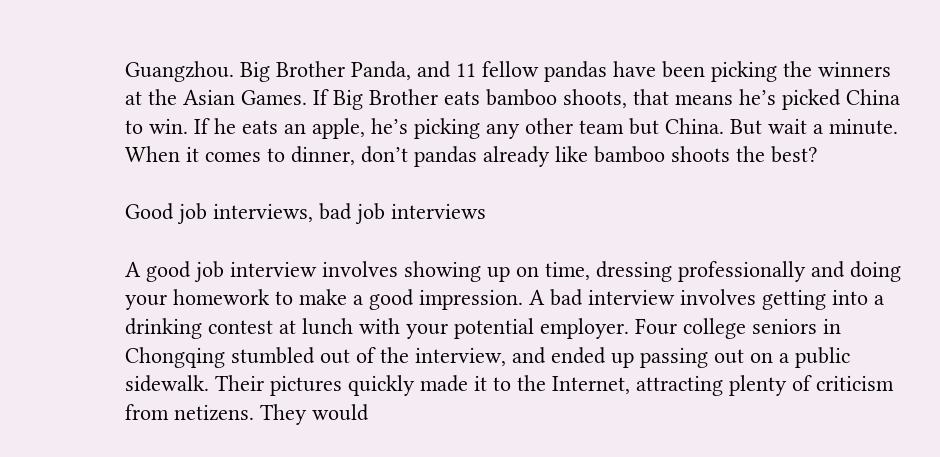Guangzhou. Big Brother Panda, and 11 fellow pandas have been picking the winners at the Asian Games. If Big Brother eats bamboo shoots, that means he’s picked China to win. If he eats an apple, he’s picking any other team but China. But wait a minute. When it comes to dinner, don’t pandas already like bamboo shoots the best?

Good job interviews, bad job interviews

A good job interview involves showing up on time, dressing professionally and doing your homework to make a good impression. A bad interview involves getting into a drinking contest at lunch with your potential employer. Four college seniors in Chongqing stumbled out of the interview, and ended up passing out on a public sidewalk. Their pictures quickly made it to the Internet, attracting plenty of criticism from netizens. They would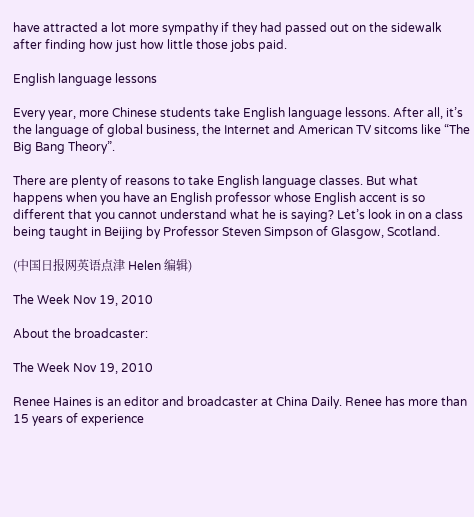have attracted a lot more sympathy if they had passed out on the sidewalk after finding how just how little those jobs paid.

English language lessons

Every year, more Chinese students take English language lessons. After all, it’s the language of global business, the Internet and American TV sitcoms like “The Big Bang Theory”.

There are plenty of reasons to take English language classes. But what happens when you have an English professor whose English accent is so different that you cannot understand what he is saying? Let’s look in on a class being taught in Beijing by Professor Steven Simpson of Glasgow, Scotland.

(中国日报网英语点津 Helen 编辑)

The Week Nov 19, 2010

About the broadcaster:

The Week Nov 19, 2010

Renee Haines is an editor and broadcaster at China Daily. Renee has more than 15 years of experience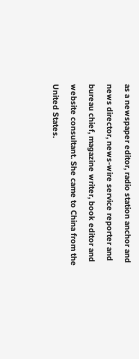as a newspaper editor, radio station anchor and news director, news-wire service reporter and bureau chief, magazine writer, book editor and website consultant. She came to China from the United States.